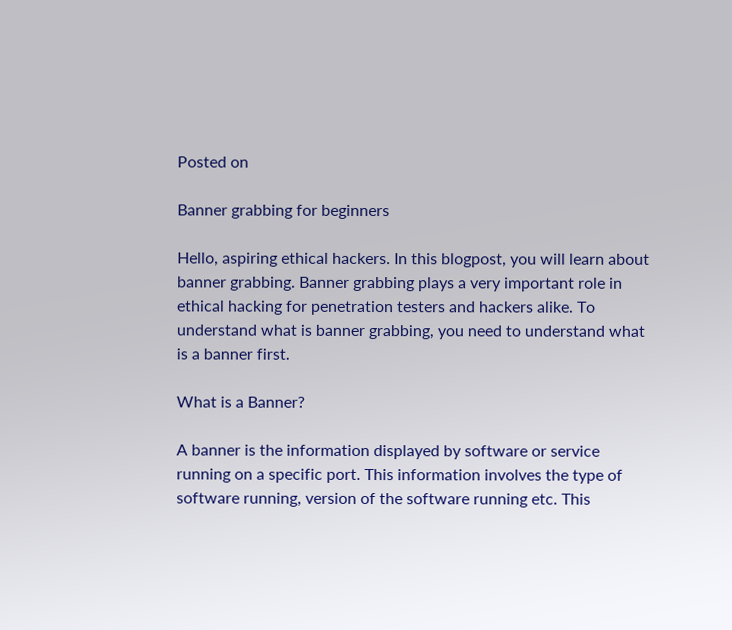Posted on

Banner grabbing for beginners

Hello, aspiring ethical hackers. In this blogpost, you will learn about banner grabbing. Banner grabbing plays a very important role in ethical hacking for penetration testers and hackers alike. To understand what is banner grabbing, you need to understand what is a banner first.

What is a Banner?

A banner is the information displayed by software or service running on a specific port. This information involves the type of software running, version of the software running etc. This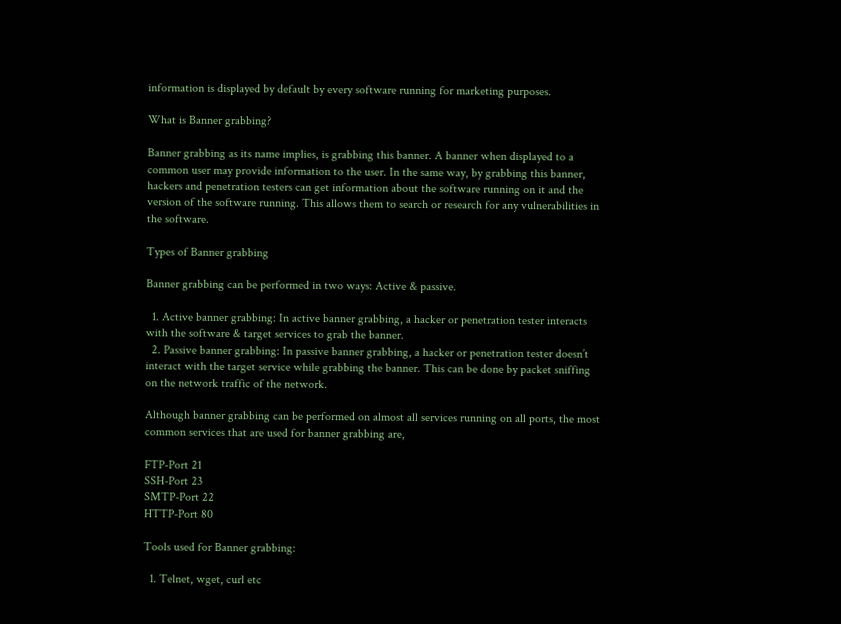information is displayed by default by every software running for marketing purposes.

What is Banner grabbing?

Banner grabbing as its name implies, is grabbing this banner. A banner when displayed to a common user may provide information to the user. In the same way, by grabbing this banner, hackers and penetration testers can get information about the software running on it and the version of the software running. This allows them to search or research for any vulnerabilities in the software.

Types of Banner grabbing

Banner grabbing can be performed in two ways: Active & passive.

  1. Active banner grabbing: In active banner grabbing, a hacker or penetration tester interacts with the software & target services to grab the banner.
  2. Passive banner grabbing: In passive banner grabbing, a hacker or penetration tester doesn’t interact with the target service while grabbing the banner. This can be done by packet sniffing on the network traffic of the network.

Although banner grabbing can be performed on almost all services running on all ports, the most common services that are used for banner grabbing are,

FTP-Port 21
SSH-Port 23
SMTP-Port 22
HTTP-Port 80

Tools used for Banner grabbing:

  1. Telnet, wget, curl etc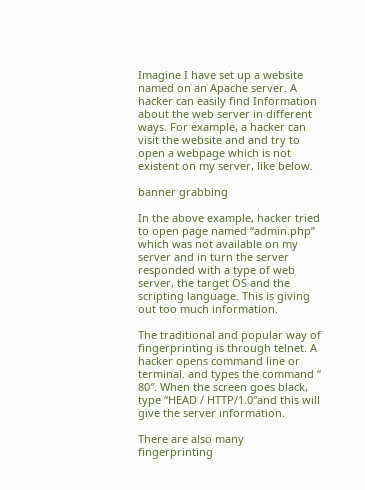Imagine I have set up a website named on an Apache server. A hacker can easily find Information about the web server in different ways. For example, a hacker can visit the website and and try to open a webpage which is not existent on my server, like below.

banner grabbing

In the above example, hacker tried to open page named “admin.php” which was not available on my server and in turn the server responded with a type of web server, the target OS and the scripting language. This is giving out too much information.

The traditional and popular way of fingerprinting is through telnet. A hacker opens command line or terminal. and types the command “ 80″. When the screen goes black, type “HEAD / HTTP/1.0″and this will give the server information.

There are also many fingerprinting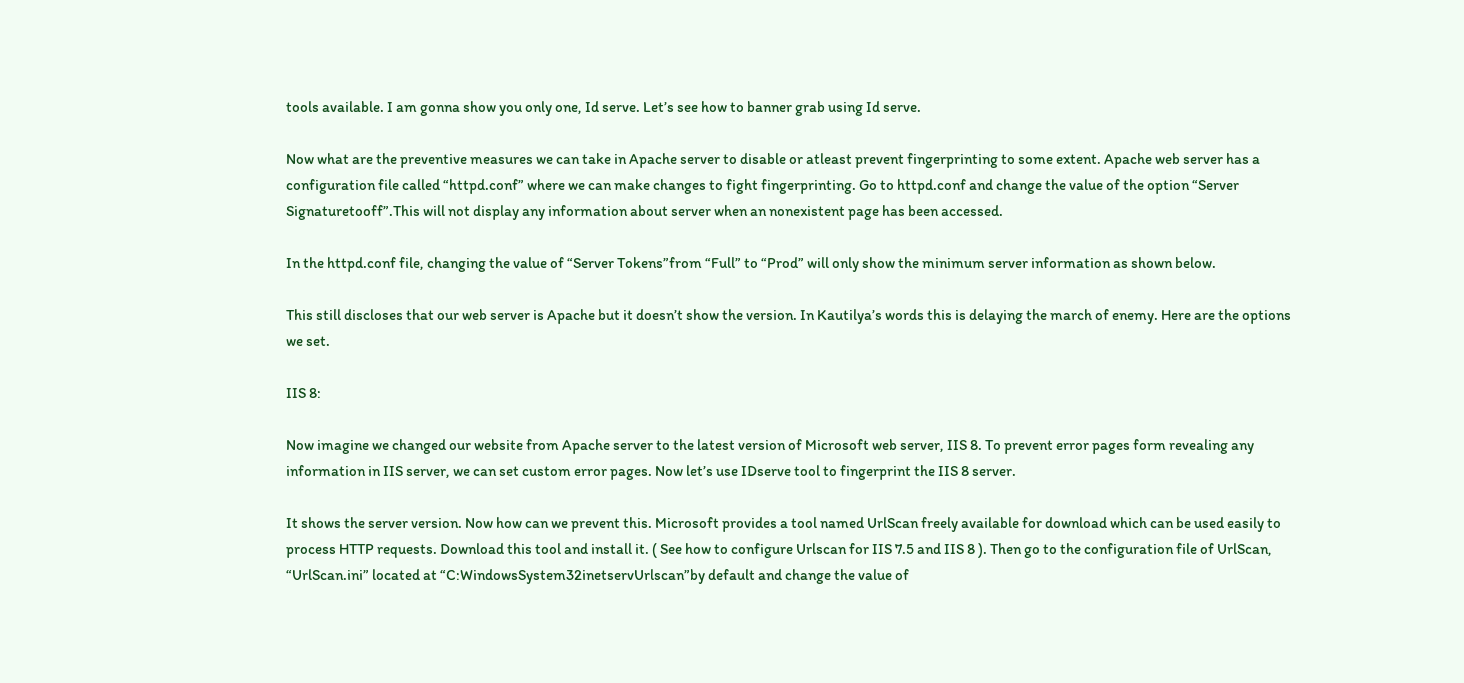tools available. I am gonna show you only one, Id serve. Let’s see how to banner grab using Id serve.

Now what are the preventive measures we can take in Apache server to disable or atleast prevent fingerprinting to some extent. Apache web server has a configuration file called “httpd.conf” where we can make changes to fight fingerprinting. Go to httpd.conf and change the value of the option “Server Signaturetooff”.This will not display any information about server when an nonexistent page has been accessed.

In the httpd.conf file, changing the value of “Server Tokens”from “Full” to “Prod” will only show the minimum server information as shown below.

This still discloses that our web server is Apache but it doesn’t show the version. In Kautilya’s words this is delaying the march of enemy. Here are the options we set.

IIS 8:

Now imagine we changed our website from Apache server to the latest version of Microsoft web server, IIS 8. To prevent error pages form revealing any information in IIS server, we can set custom error pages. Now let’s use IDserve tool to fingerprint the IIS 8 server.

It shows the server version. Now how can we prevent this. Microsoft provides a tool named UrlScan freely available for download which can be used easily to process HTTP requests. Download this tool and install it. ( See how to configure Urlscan for IIS 7.5 and IIS 8 ). Then go to the configuration file of UrlScan, “UrlScan.ini” located at “C:WindowsSystem32inetservUrlscan”by default and change the value of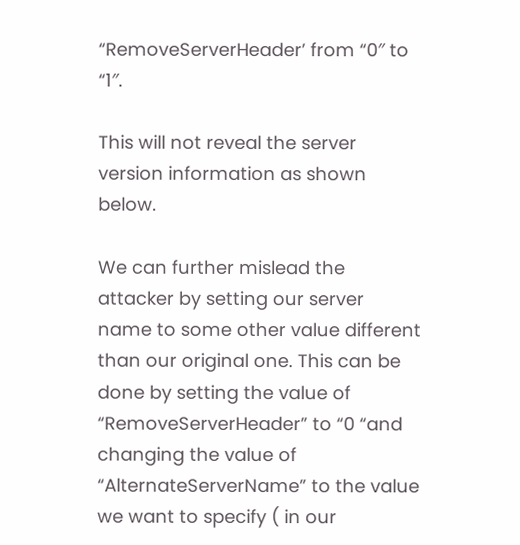“RemoveServerHeader’ from “0″ to “1″.

This will not reveal the server version information as shown below.

We can further mislead the attacker by setting our server name to some other value different than our original one. This can be done by setting the value of “RemoveServerHeader” to “0 “and changing the value of “AlternateServerName” to the value we want to specify ( in our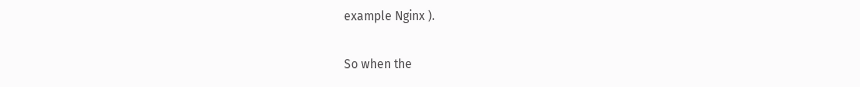example Nginx ).

So when the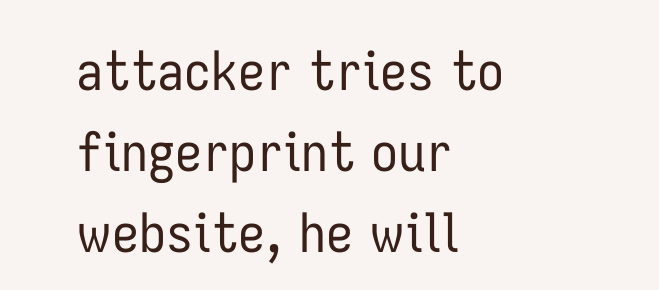attacker tries to fingerprint our website, he will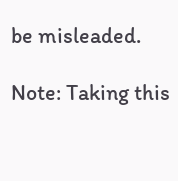be misleaded.

Note: Taking this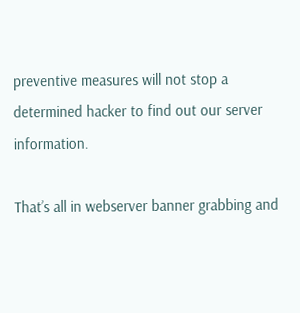preventive measures will not stop a determined hacker to find out our server information.

That’s all in webserver banner grabbing and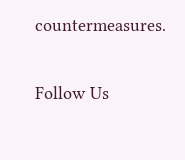countermeasures.

Follow Us